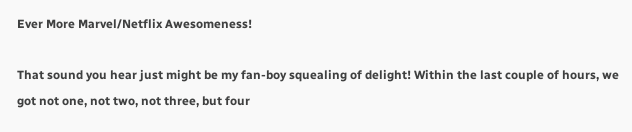Ever More Marvel/Netflix Awesomeness!

That sound you hear just might be my fan-boy squealing of delight! Within the last couple of hours, we got not one, not two, not three, but four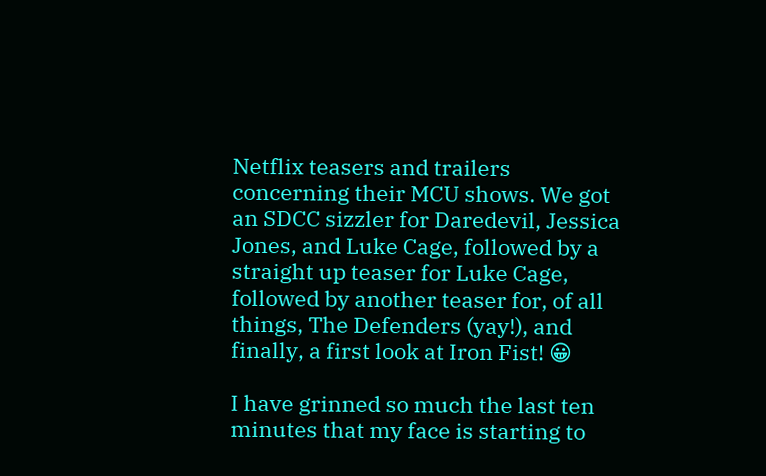Netflix teasers and trailers concerning their MCU shows. We got an SDCC sizzler for Daredevil, Jessica Jones, and Luke Cage, followed by a straight up teaser for Luke Cage, followed by another teaser for, of all things, The Defenders (yay!), and finally, a first look at Iron Fist! 😀

I have grinned so much the last ten minutes that my face is starting to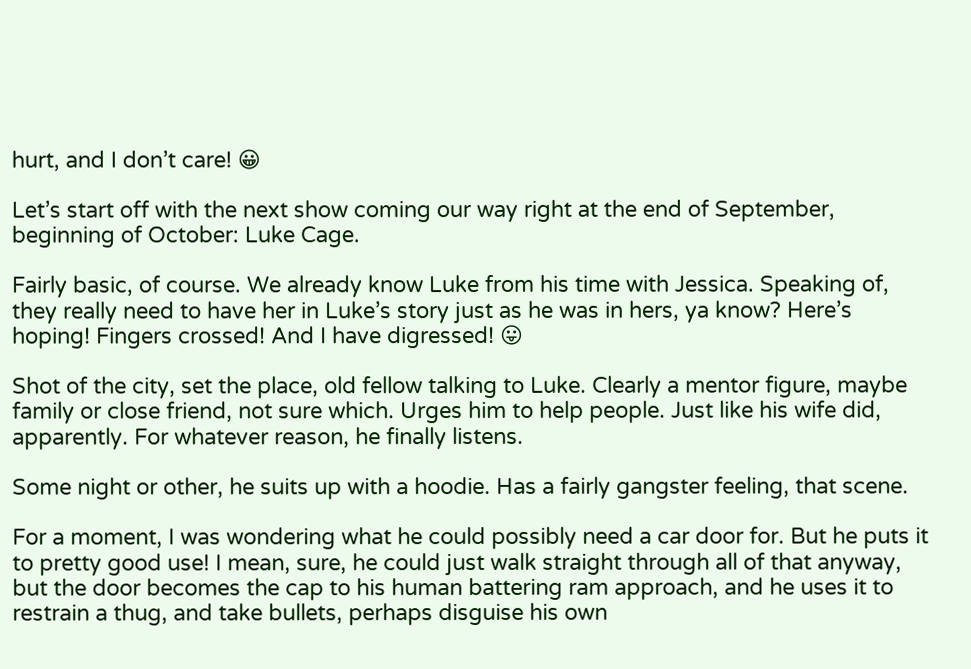hurt, and I don’t care! 😀

Let’s start off with the next show coming our way right at the end of September, beginning of October: Luke Cage.

Fairly basic, of course. We already know Luke from his time with Jessica. Speaking of, they really need to have her in Luke’s story just as he was in hers, ya know? Here’s hoping! Fingers crossed! And I have digressed! 😛

Shot of the city, set the place, old fellow talking to Luke. Clearly a mentor figure, maybe family or close friend, not sure which. Urges him to help people. Just like his wife did, apparently. For whatever reason, he finally listens.

Some night or other, he suits up with a hoodie. Has a fairly gangster feeling, that scene.

For a moment, I was wondering what he could possibly need a car door for. But he puts it to pretty good use! I mean, sure, he could just walk straight through all of that anyway, but the door becomes the cap to his human battering ram approach, and he uses it to restrain a thug, and take bullets, perhaps disguise his own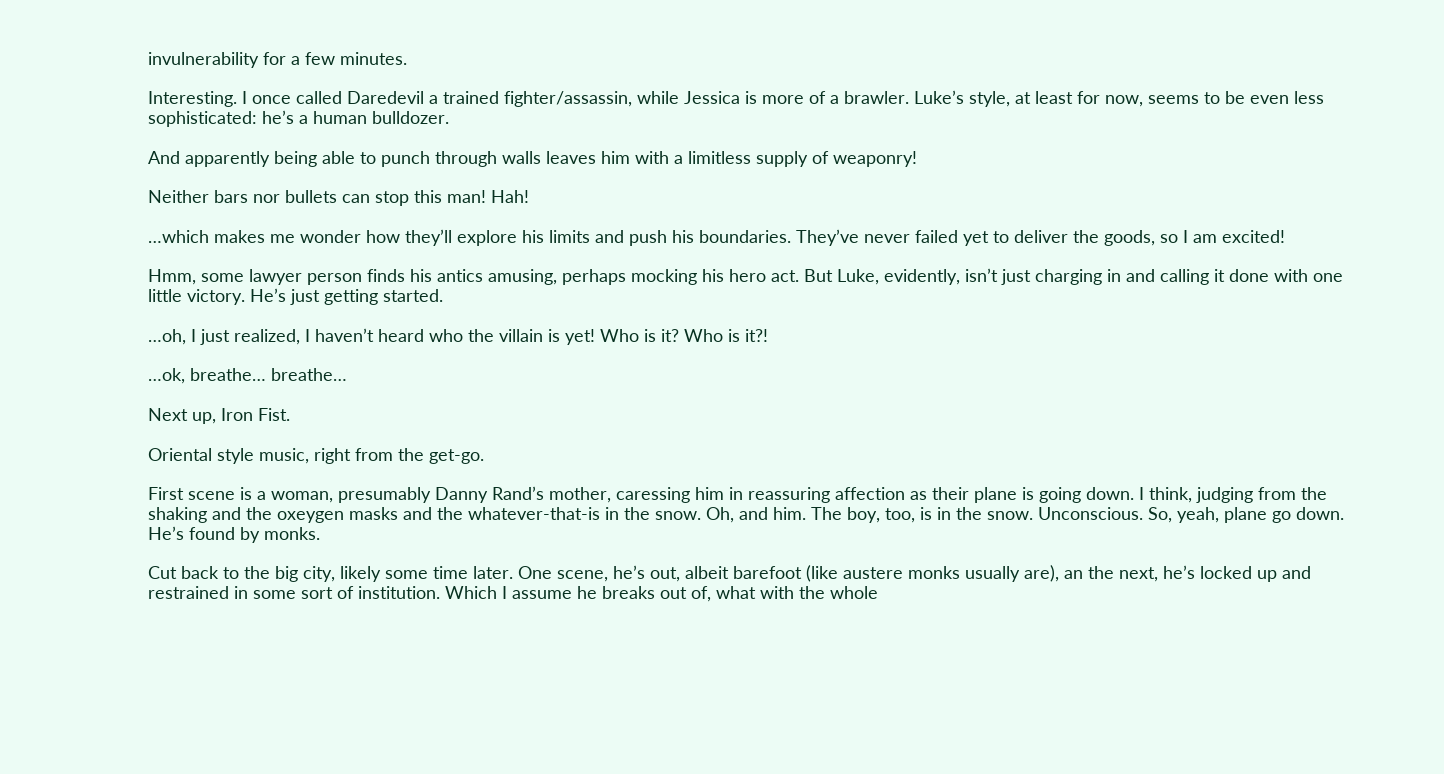invulnerability for a few minutes.

Interesting. I once called Daredevil a trained fighter/assassin, while Jessica is more of a brawler. Luke’s style, at least for now, seems to be even less sophisticated: he’s a human bulldozer.

And apparently being able to punch through walls leaves him with a limitless supply of weaponry!

Neither bars nor bullets can stop this man! Hah!

…which makes me wonder how they’ll explore his limits and push his boundaries. They’ve never failed yet to deliver the goods, so I am excited!

Hmm, some lawyer person finds his antics amusing, perhaps mocking his hero act. But Luke, evidently, isn’t just charging in and calling it done with one little victory. He’s just getting started.

…oh, I just realized, I haven’t heard who the villain is yet! Who is it? Who is it?!

…ok, breathe… breathe…

Next up, Iron Fist.

Oriental style music, right from the get-go.

First scene is a woman, presumably Danny Rand’s mother, caressing him in reassuring affection as their plane is going down. I think, judging from the shaking and the oxeygen masks and the whatever-that-is in the snow. Oh, and him. The boy, too, is in the snow. Unconscious. So, yeah, plane go down. He’s found by monks.

Cut back to the big city, likely some time later. One scene, he’s out, albeit barefoot (like austere monks usually are), an the next, he’s locked up and restrained in some sort of institution. Which I assume he breaks out of, what with the whole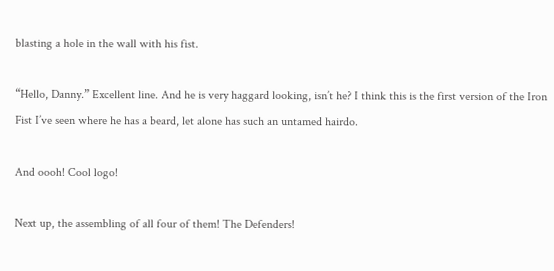blasting a hole in the wall with his fist.

“Hello, Danny.” Excellent line. And he is very haggard looking, isn’t he? I think this is the first version of the Iron Fist I’ve seen where he has a beard, let alone has such an untamed hairdo.

And oooh! Cool logo!

Next up, the assembling of all four of them! The Defenders!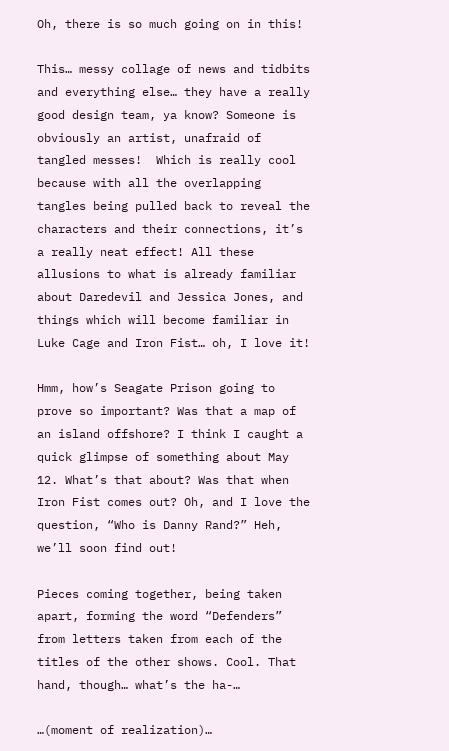Oh, there is so much going on in this!

This… messy collage of news and tidbits and everything else… they have a really good design team, ya know? Someone is obviously an artist, unafraid of tangled messes!  Which is really cool because with all the overlapping tangles being pulled back to reveal the characters and their connections, it’s a really neat effect! All these allusions to what is already familiar about Daredevil and Jessica Jones, and things which will become familiar in Luke Cage and Iron Fist… oh, I love it!

Hmm, how’s Seagate Prison going to prove so important? Was that a map of an island offshore? I think I caught a quick glimpse of something about May 12. What’s that about? Was that when Iron Fist comes out? Oh, and I love the question, “Who is Danny Rand?” Heh, we’ll soon find out!

Pieces coming together, being taken apart, forming the word “Defenders” from letters taken from each of the titles of the other shows. Cool. That hand, though… what’s the ha-…

…(moment of realization)…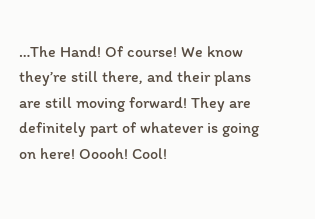…The Hand! Of course! We know they’re still there, and their plans are still moving forward! They are definitely part of whatever is going on here! Ooooh! Cool!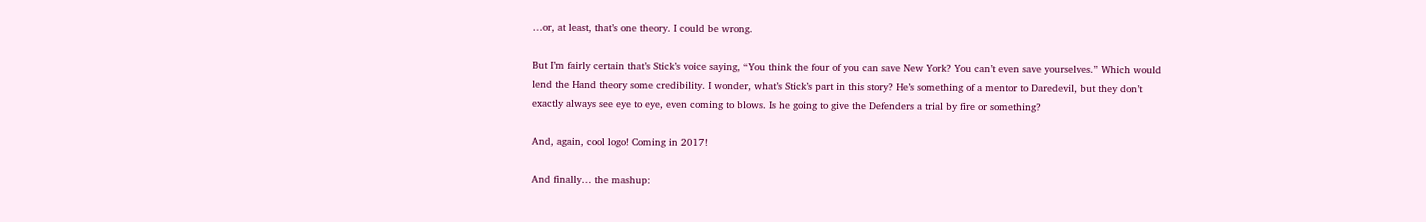…or, at least, that’s one theory. I could be wrong.

But I’m fairly certain that’s Stick’s voice saying, “You think the four of you can save New York? You can’t even save yourselves.” Which would lend the Hand theory some credibility. I wonder, what’s Stick’s part in this story? He’s something of a mentor to Daredevil, but they don’t exactly always see eye to eye, even coming to blows. Is he going to give the Defenders a trial by fire or something?

And, again, cool logo! Coming in 2017!

And finally… the mashup: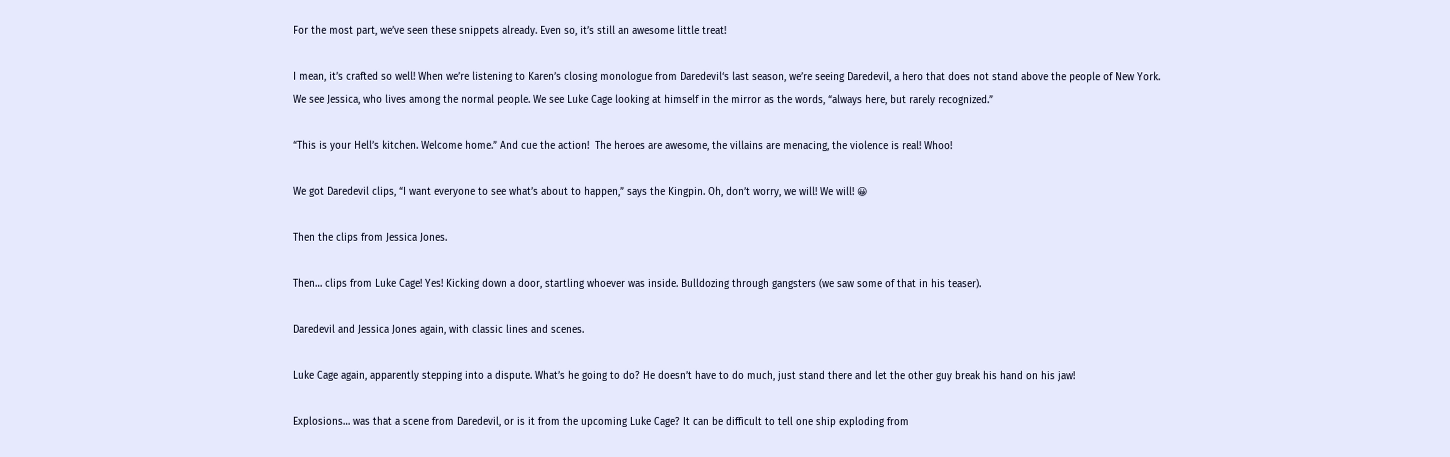For the most part, we’ve seen these snippets already. Even so, it’s still an awesome little treat!

I mean, it’s crafted so well! When we’re listening to Karen’s closing monologue from Daredevil‘s last season, we’re seeing Daredevil, a hero that does not stand above the people of New York. We see Jessica, who lives among the normal people. We see Luke Cage looking at himself in the mirror as the words, “always here, but rarely recognized.”

“This is your Hell’s kitchen. Welcome home.” And cue the action!  The heroes are awesome, the villains are menacing, the violence is real! Whoo!

We got Daredevil clips, “I want everyone to see what’s about to happen,” says the Kingpin. Oh, don’t worry, we will! We will! 😀

Then the clips from Jessica Jones.

Then… clips from Luke Cage! Yes! Kicking down a door, startling whoever was inside. Bulldozing through gangsters (we saw some of that in his teaser).

Daredevil and Jessica Jones again, with classic lines and scenes.

Luke Cage again, apparently stepping into a dispute. What’s he going to do? He doesn’t have to do much, just stand there and let the other guy break his hand on his jaw!

Explosions… was that a scene from Daredevil, or is it from the upcoming Luke Cage? It can be difficult to tell one ship exploding from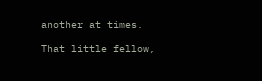another at times.

That little fellow,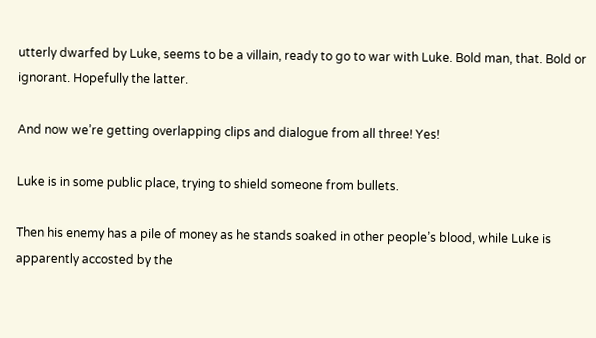utterly dwarfed by Luke, seems to be a villain, ready to go to war with Luke. Bold man, that. Bold or ignorant. Hopefully the latter.

And now we’re getting overlapping clips and dialogue from all three! Yes!

Luke is in some public place, trying to shield someone from bullets.

Then his enemy has a pile of money as he stands soaked in other people’s blood, while Luke is apparently accosted by the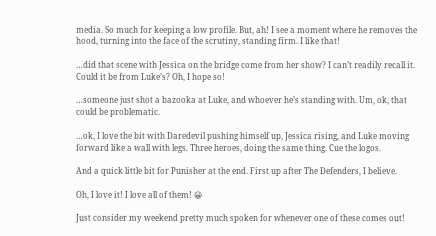media. So much for keeping a low profile. But, ah! I see a moment where he removes the hood, turning into the face of the scrutiny, standing firm. I like that!

…did that scene with Jessica on the bridge come from her show? I can’t readily recall it. Could it be from Luke’s? Oh, I hope so!

…someone just shot a bazooka at Luke, and whoever he’s standing with. Um, ok, that could be problematic.

…ok, I love the bit with Daredevil pushing himself up, Jessica rising, and Luke moving forward like a wall with legs. Three heroes, doing the same thing. Cue the logos.

And a quick little bit for Punisher at the end. First up after The Defenders, I believe.

Oh, I love it! I love all of them! 😀

Just consider my weekend pretty much spoken for whenever one of these comes out!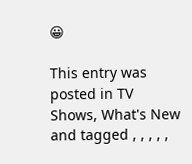😀

This entry was posted in TV Shows, What's New and tagged , , , , ,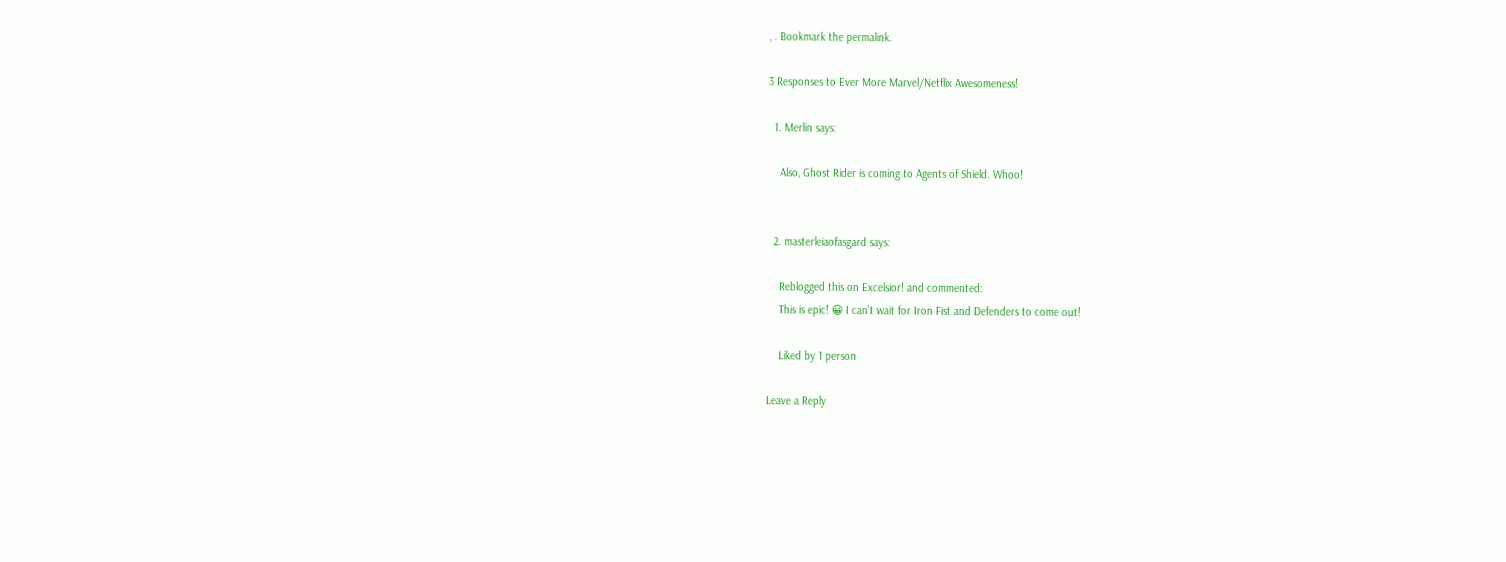, . Bookmark the permalink.

3 Responses to Ever More Marvel/Netflix Awesomeness!

  1. Merlin says:

    Also, Ghost Rider is coming to Agents of Shield. Whoo!


  2. masterleiaofasgard says:

    Reblogged this on Excelsior! and commented:
    This is epic! 😀 I can’t wait for Iron Fist and Defenders to come out!

    Liked by 1 person

Leave a Reply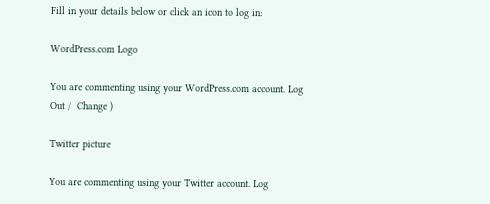Fill in your details below or click an icon to log in:

WordPress.com Logo

You are commenting using your WordPress.com account. Log Out /  Change )

Twitter picture

You are commenting using your Twitter account. Log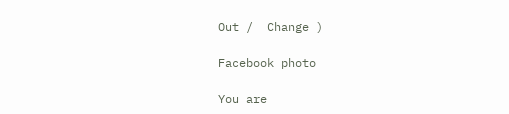Out /  Change )

Facebook photo

You are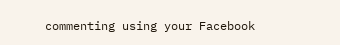commenting using your Facebook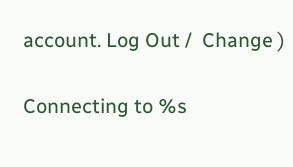account. Log Out /  Change )

Connecting to %s